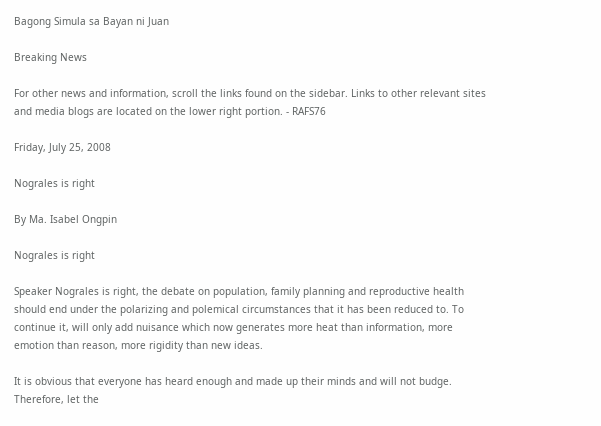Bagong Simula sa Bayan ni Juan

Breaking News

For other news and information, scroll the links found on the sidebar. Links to other relevant sites and media blogs are located on the lower right portion. - RAFS76

Friday, July 25, 2008

Nograles is right

By Ma. Isabel Ongpin

Nograles is right

Speaker Nograles is right, the debate on population, family planning and reproductive health should end under the polarizing and polemical circumstances that it has been reduced to. To continue it, will only add nuisance which now generates more heat than information, more emotion than reason, more rigidity than new ideas.

It is obvious that everyone has heard enough and made up their minds and will not budge. Therefore, let the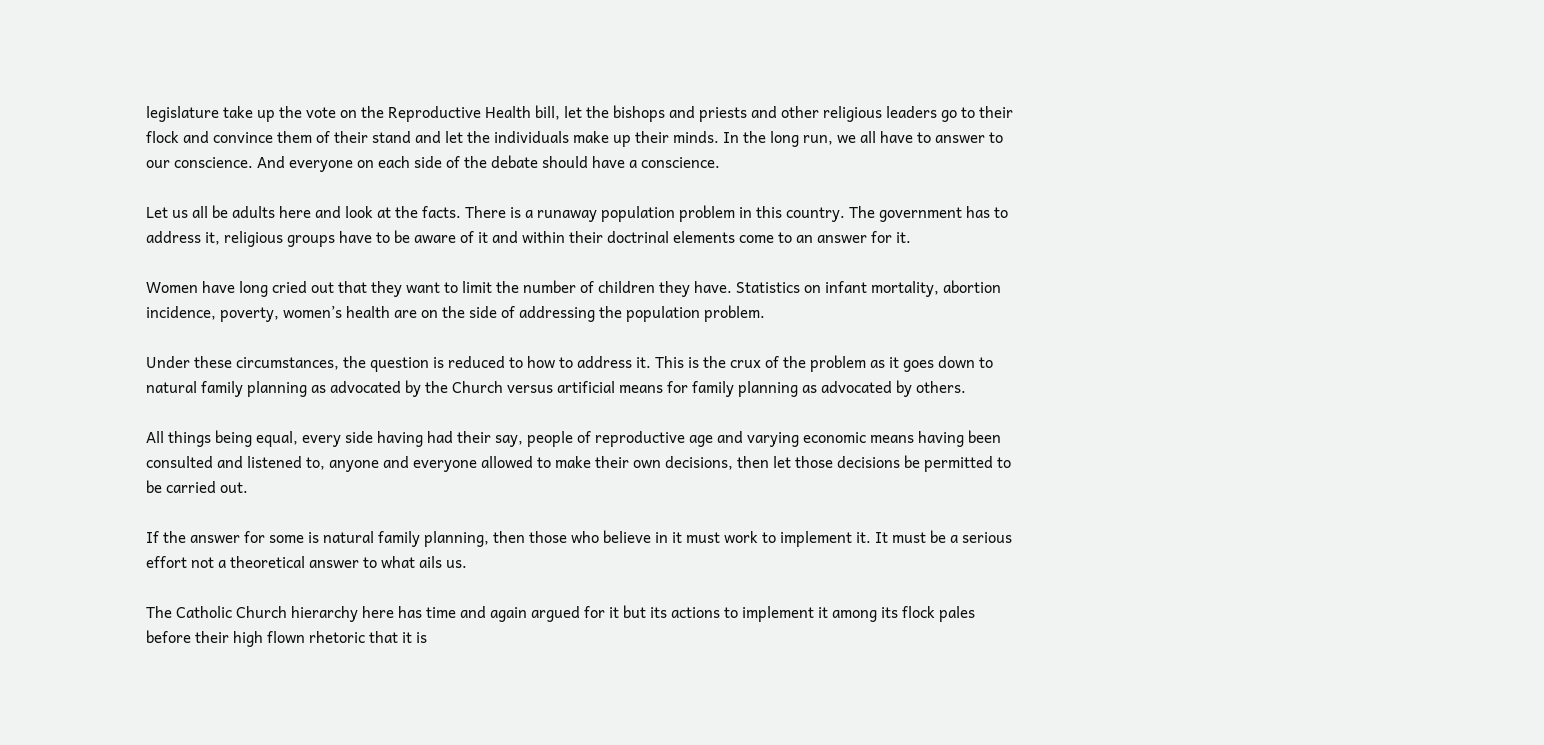legislature take up the vote on the Reproductive Health bill, let the bishops and priests and other religious leaders go to their flock and convince them of their stand and let the individuals make up their minds. In the long run, we all have to answer to our conscience. And everyone on each side of the debate should have a conscience.

Let us all be adults here and look at the facts. There is a runaway population problem in this country. The government has to address it, religious groups have to be aware of it and within their doctrinal elements come to an answer for it.

Women have long cried out that they want to limit the number of children they have. Statistics on infant mortality, abortion incidence, poverty, women’s health are on the side of addressing the population problem.

Under these circumstances, the question is reduced to how to address it. This is the crux of the problem as it goes down to natural family planning as advocated by the Church versus artificial means for family planning as advocated by others.

All things being equal, every side having had their say, people of reproductive age and varying economic means having been consulted and listened to, anyone and everyone allowed to make their own decisions, then let those decisions be permitted to be carried out.

If the answer for some is natural family planning, then those who believe in it must work to implement it. It must be a serious effort not a theoretical answer to what ails us.

The Catholic Church hierarchy here has time and again argued for it but its actions to implement it among its flock pales before their high flown rhetoric that it is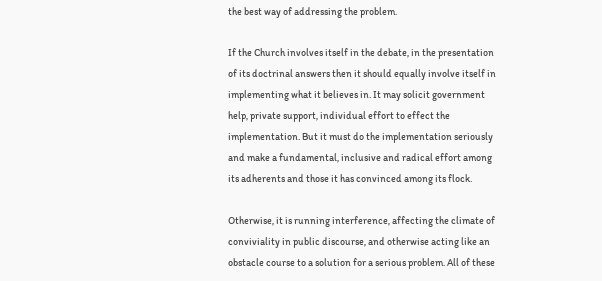the best way of addressing the problem.

If the Church involves itself in the debate, in the presentation of its doctrinal answers then it should equally involve itself in implementing what it believes in. It may solicit government help, private support, individual effort to effect the implementation. But it must do the implementation seriously and make a fundamental, inclusive and radical effort among its adherents and those it has convinced among its flock.

Otherwise, it is running interference, affecting the climate of conviviality in public discourse, and otherwise acting like an obstacle course to a solution for a serious problem. All of these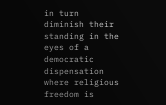in turn diminish their standing in the eyes of a democratic dispensation where religious freedom is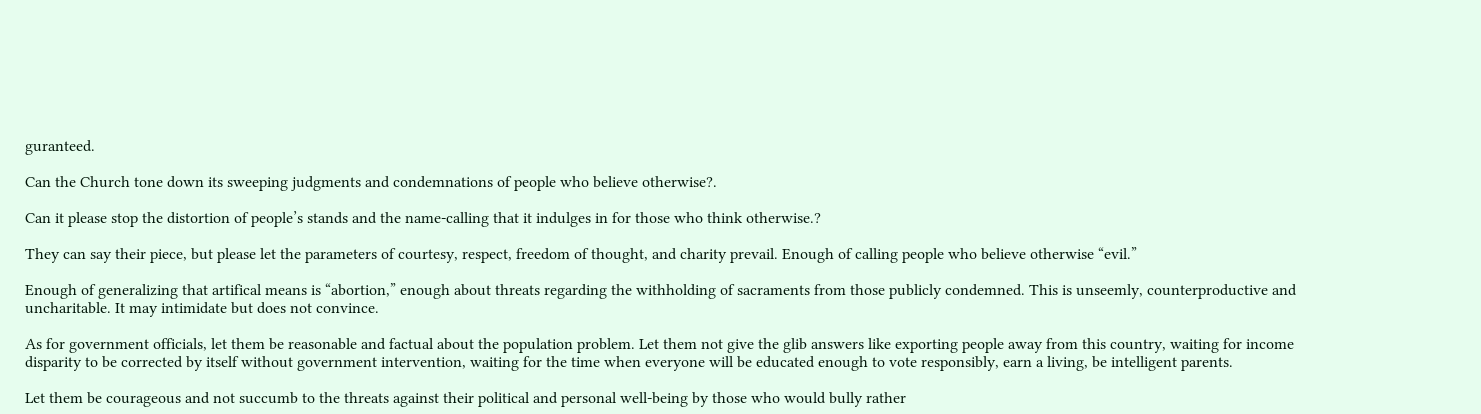guranteed.

Can the Church tone down its sweeping judgments and condemnations of people who believe otherwise?.

Can it please stop the distortion of people’s stands and the name-calling that it indulges in for those who think otherwise.?

They can say their piece, but please let the parameters of courtesy, respect, freedom of thought, and charity prevail. Enough of calling people who believe otherwise “evil.”

Enough of generalizing that artifical means is “abortion,” enough about threats regarding the withholding of sacraments from those publicly condemned. This is unseemly, counterproductive and uncharitable. It may intimidate but does not convince.

As for government officials, let them be reasonable and factual about the population problem. Let them not give the glib answers like exporting people away from this country, waiting for income disparity to be corrected by itself without government intervention, waiting for the time when everyone will be educated enough to vote responsibly, earn a living, be intelligent parents.

Let them be courageous and not succumb to the threats against their political and personal well-being by those who would bully rather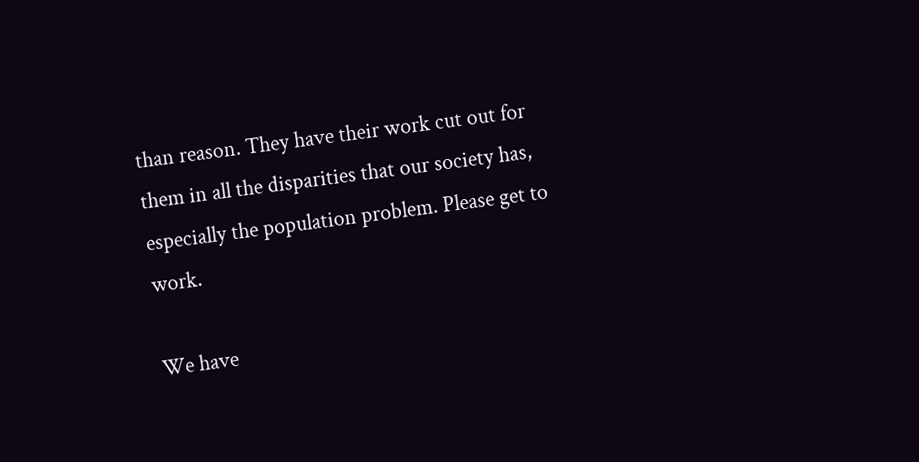than reason. They have their work cut out for them in all the disparities that our society has, especially the population problem. Please get to work.

We have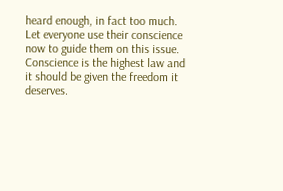heard enough, in fact too much. Let everyone use their conscience now to guide them on this issue. Conscience is the highest law and it should be given the freedom it deserves.